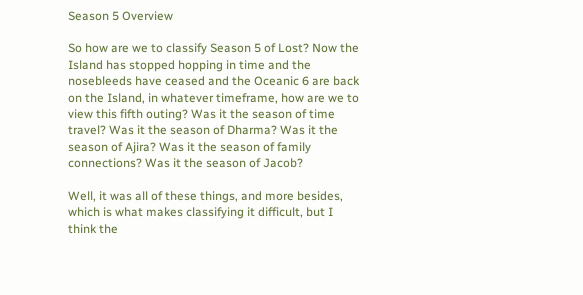Season 5 Overview

So how are we to classify Season 5 of Lost? Now the Island has stopped hopping in time and the nosebleeds have ceased and the Oceanic 6 are back on the Island, in whatever timeframe, how are we to view this fifth outing? Was it the season of time travel? Was it the season of Dharma? Was it the season of Ajira? Was it the season of family connections? Was it the season of Jacob?

Well, it was all of these things, and more besides, which is what makes classifying it difficult, but I think the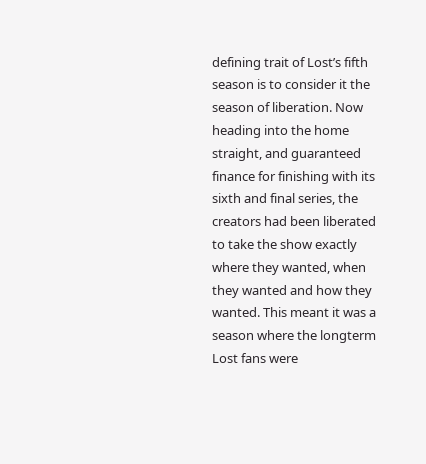defining trait of Lost’s fifth season is to consider it the season of liberation. Now heading into the home straight, and guaranteed finance for finishing with its sixth and final series, the creators had been liberated to take the show exactly where they wanted, when they wanted and how they wanted. This meant it was a season where the longterm Lost fans were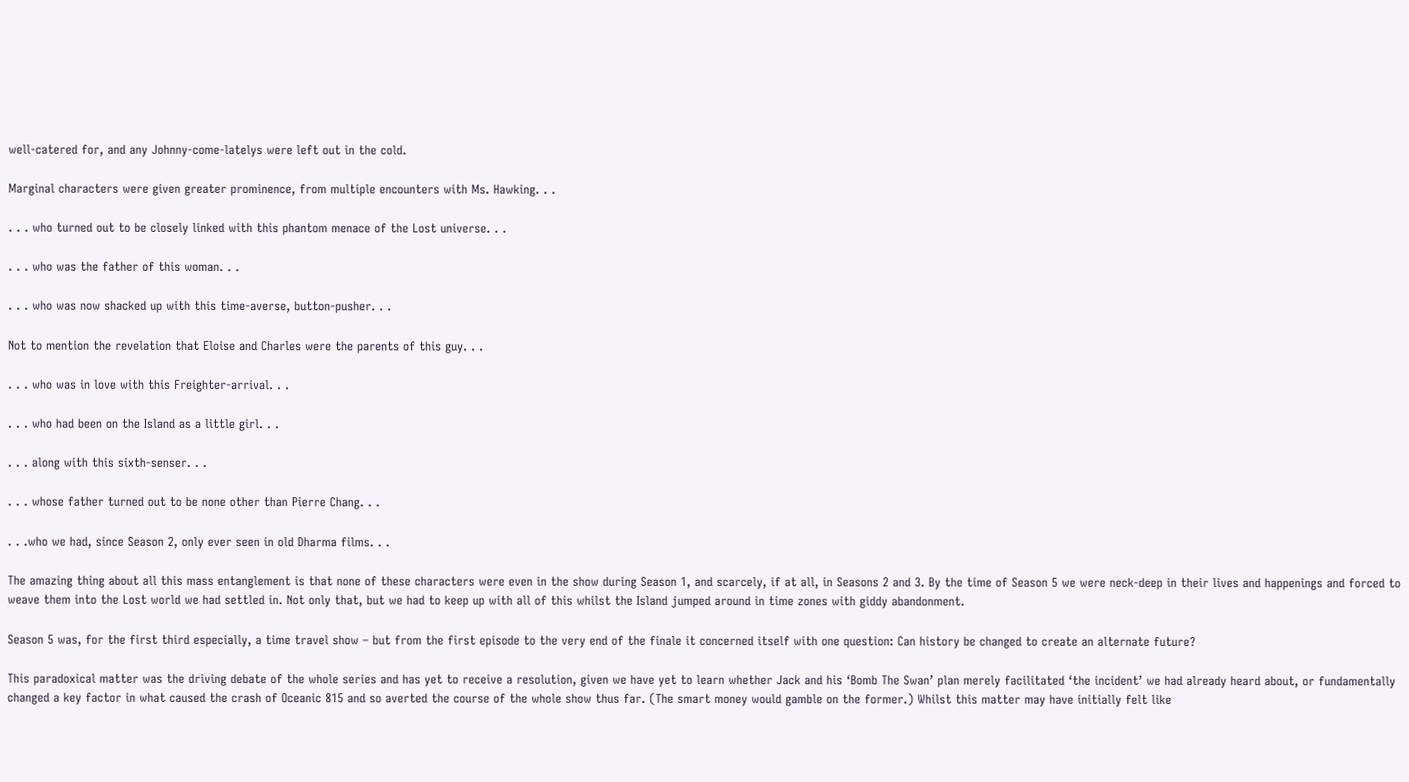well-catered for, and any Johnny-come-latelys were left out in the cold.

Marginal characters were given greater prominence, from multiple encounters with Ms. Hawking. . .

. . . who turned out to be closely linked with this phantom menace of the Lost universe. . .

. . . who was the father of this woman. . .

. . . who was now shacked up with this time-averse, button-pusher. . .

Not to mention the revelation that Eloise and Charles were the parents of this guy. . .

. . . who was in love with this Freighter-arrival. . .

. . . who had been on the Island as a little girl. . .

. . . along with this sixth-senser. . .

. . . whose father turned out to be none other than Pierre Chang. . .

. . .who we had, since Season 2, only ever seen in old Dharma films. . .

The amazing thing about all this mass entanglement is that none of these characters were even in the show during Season 1, and scarcely, if at all, in Seasons 2 and 3. By the time of Season 5 we were neck-deep in their lives and happenings and forced to weave them into the Lost world we had settled in. Not only that, but we had to keep up with all of this whilst the Island jumped around in time zones with giddy abandonment.

Season 5 was, for the first third especially, a time travel show – but from the first episode to the very end of the finale it concerned itself with one question: Can history be changed to create an alternate future?

This paradoxical matter was the driving debate of the whole series and has yet to receive a resolution, given we have yet to learn whether Jack and his ‘Bomb The Swan’ plan merely facilitated ‘the incident’ we had already heard about, or fundamentally changed a key factor in what caused the crash of Oceanic 815 and so averted the course of the whole show thus far. (The smart money would gamble on the former.) Whilst this matter may have initially felt like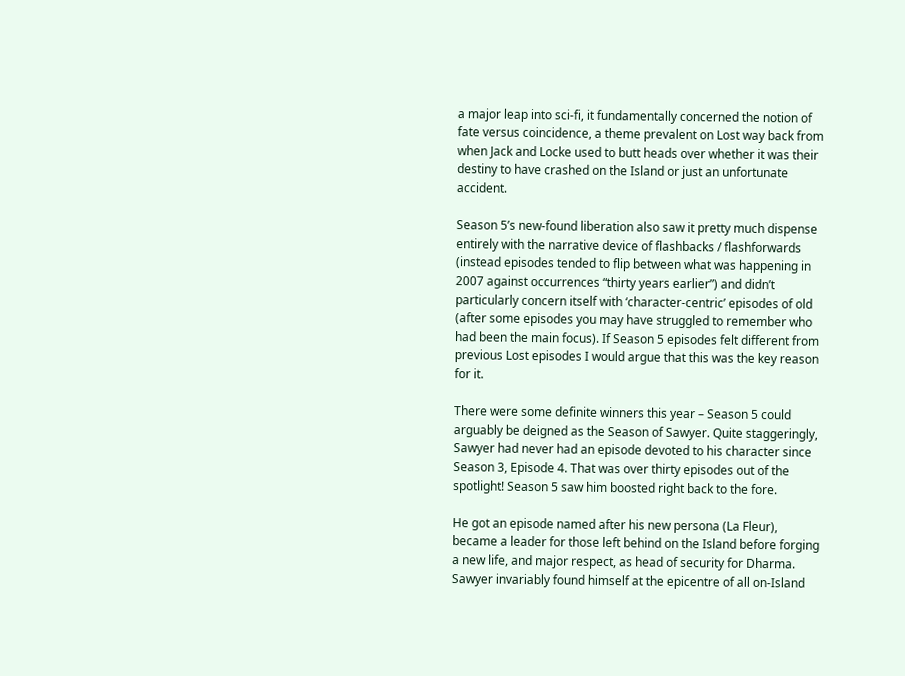a major leap into sci-fi, it fundamentally concerned the notion of fate versus coincidence, a theme prevalent on Lost way back from when Jack and Locke used to butt heads over whether it was their destiny to have crashed on the Island or just an unfortunate accident.

Season 5’s new-found liberation also saw it pretty much dispense entirely with the narrative device of flashbacks / flashforwards (instead episodes tended to flip between what was happening in 2007 against occurrences “thirty years earlier”) and didn’t particularly concern itself with ‘character-centric’ episodes of old (after some episodes you may have struggled to remember who had been the main focus). If Season 5 episodes felt different from previous Lost episodes I would argue that this was the key reason for it.

There were some definite winners this year – Season 5 could arguably be deigned as the Season of Sawyer. Quite staggeringly, Sawyer had never had an episode devoted to his character since Season 3, Episode 4. That was over thirty episodes out of the spotlight! Season 5 saw him boosted right back to the fore.

He got an episode named after his new persona (La Fleur), became a leader for those left behind on the Island before forging a new life, and major respect, as head of security for Dharma. Sawyer invariably found himself at the epicentre of all on-Island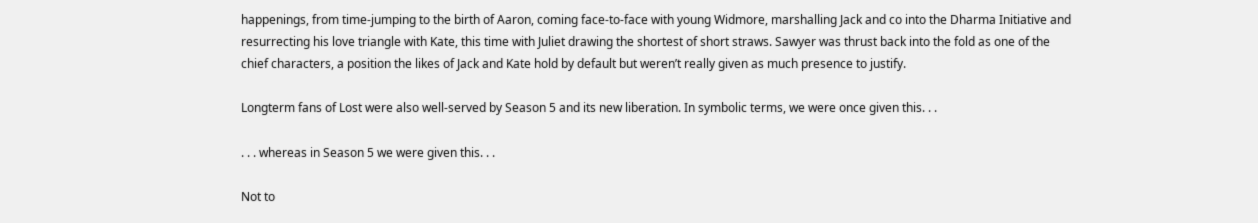happenings, from time-jumping to the birth of Aaron, coming face-to-face with young Widmore, marshalling Jack and co into the Dharma Initiative and resurrecting his love triangle with Kate, this time with Juliet drawing the shortest of short straws. Sawyer was thrust back into the fold as one of the chief characters, a position the likes of Jack and Kate hold by default but weren’t really given as much presence to justify.

Longterm fans of Lost were also well-served by Season 5 and its new liberation. In symbolic terms, we were once given this. . .

. . . whereas in Season 5 we were given this. . .

Not to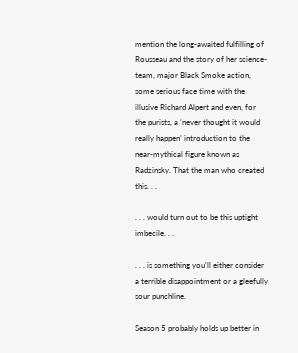mention the long-awaited fulfilling of Rousseau and the story of her science-team, major Black Smoke action, some serious face time with the illusive Richard Alpert and even, for the purists, a ‘never thought it would really happen’ introduction to the near-mythical figure known as Radzinsky. That the man who created this. . .

. . . would turn out to be this uptight imbecile. . .

. . . is something you’ll either consider a terrible disappointment or a gleefully sour punchline.

Season 5 probably holds up better in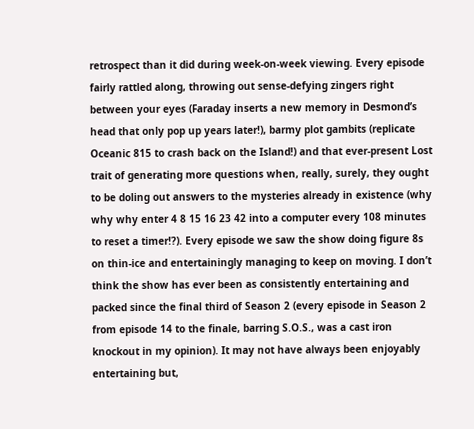retrospect than it did during week-on-week viewing. Every episode fairly rattled along, throwing out sense-defying zingers right between your eyes (Faraday inserts a new memory in Desmond’s head that only pop up years later!), barmy plot gambits (replicate Oceanic 815 to crash back on the Island!) and that ever-present Lost trait of generating more questions when, really, surely, they ought to be doling out answers to the mysteries already in existence (why why why enter 4 8 15 16 23 42 into a computer every 108 minutes to reset a timer!?). Every episode we saw the show doing figure 8s on thin-ice and entertainingly managing to keep on moving. I don’t think the show has ever been as consistently entertaining and packed since the final third of Season 2 (every episode in Season 2 from episode 14 to the finale, barring S.O.S., was a cast iron knockout in my opinion). It may not have always been enjoyably entertaining but,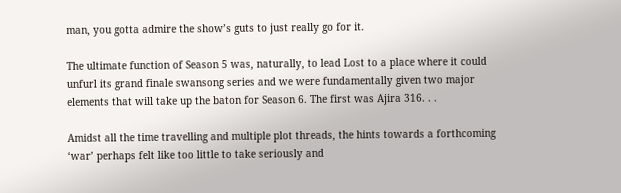man, you gotta admire the show’s guts to just really go for it.

The ultimate function of Season 5 was, naturally, to lead Lost to a place where it could unfurl its grand finale swansong series and we were fundamentally given two major elements that will take up the baton for Season 6. The first was Ajira 316. . .

Amidst all the time travelling and multiple plot threads, the hints towards a forthcoming ‘war’ perhaps felt like too little to take seriously and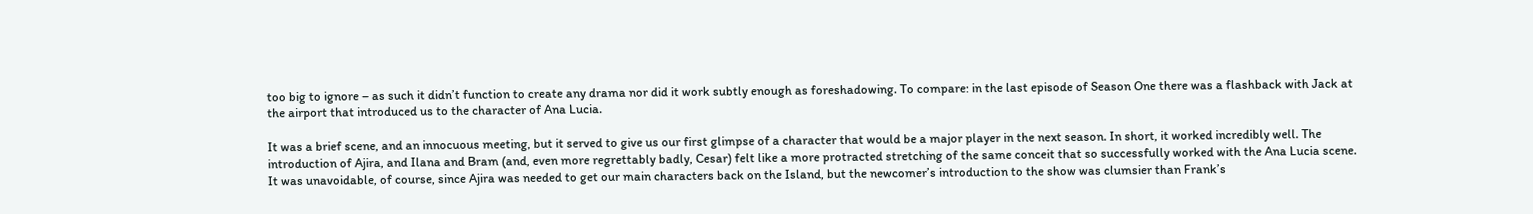too big to ignore – as such it didn’t function to create any drama nor did it work subtly enough as foreshadowing. To compare: in the last episode of Season One there was a flashback with Jack at the airport that introduced us to the character of Ana Lucia.

It was a brief scene, and an innocuous meeting, but it served to give us our first glimpse of a character that would be a major player in the next season. In short, it worked incredibly well. The introduction of Ajira, and Ilana and Bram (and, even more regrettably badly, Cesar) felt like a more protracted stretching of the same conceit that so successfully worked with the Ana Lucia scene. It was unavoidable, of course, since Ajira was needed to get our main characters back on the Island, but the newcomer’s introduction to the show was clumsier than Frank’s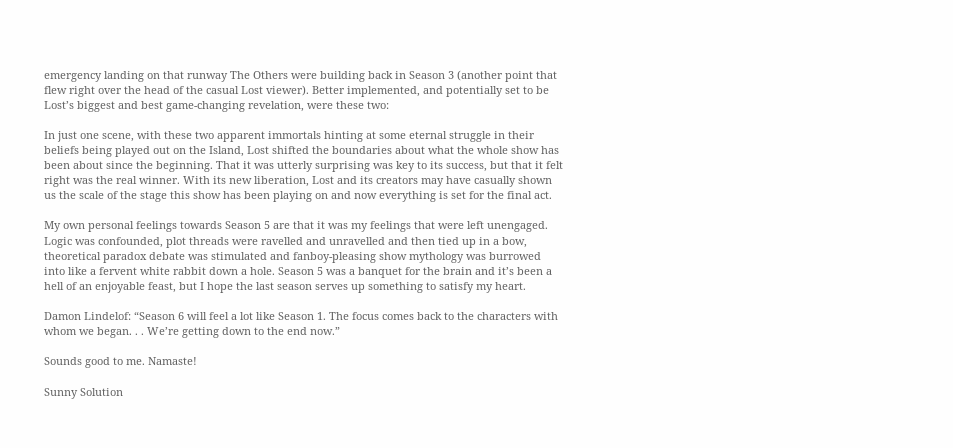emergency landing on that runway The Others were building back in Season 3 (another point that flew right over the head of the casual Lost viewer). Better implemented, and potentially set to be Lost’s biggest and best game-changing revelation, were these two:

In just one scene, with these two apparent immortals hinting at some eternal struggle in their beliefs being played out on the Island, Lost shifted the boundaries about what the whole show has been about since the beginning. That it was utterly surprising was key to its success, but that it felt right was the real winner. With its new liberation, Lost and its creators may have casually shown us the scale of the stage this show has been playing on and now everything is set for the final act.

My own personal feelings towards Season 5 are that it was my feelings that were left unengaged. Logic was confounded, plot threads were ravelled and unravelled and then tied up in a bow, theoretical paradox debate was stimulated and fanboy-pleasing show mythology was burrowed into like a fervent white rabbit down a hole. Season 5 was a banquet for the brain and it’s been a hell of an enjoyable feast, but I hope the last season serves up something to satisfy my heart.

Damon Lindelof: “Season 6 will feel a lot like Season 1. The focus comes back to the characters with whom we began. . . We’re getting down to the end now.”

Sounds good to me. Namaste!

Sunny Solution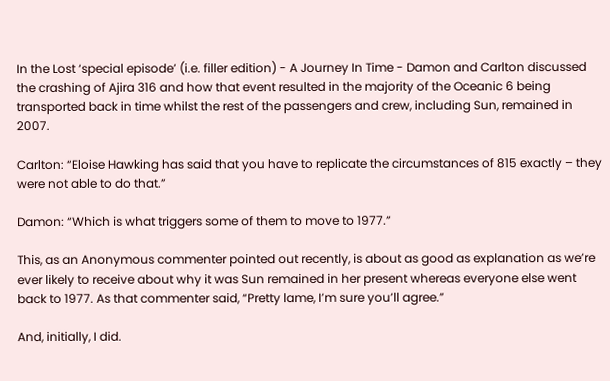In the Lost ‘special episode’ (i.e. filler edition) - A Journey In Time - Damon and Carlton discussed the crashing of Ajira 316 and how that event resulted in the majority of the Oceanic 6 being transported back in time whilst the rest of the passengers and crew, including Sun, remained in 2007.

Carlton: “Eloise Hawking has said that you have to replicate the circumstances of 815 exactly – they were not able to do that.”

Damon: “Which is what triggers some of them to move to 1977.”

This, as an Anonymous commenter pointed out recently, is about as good as explanation as we’re ever likely to receive about why it was Sun remained in her present whereas everyone else went back to 1977. As that commenter said, “Pretty lame, I’m sure you’ll agree.”

And, initially, I did.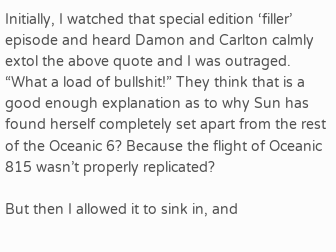Initially, I watched that special edition ‘filler’ episode and heard Damon and Carlton calmly extol the above quote and I was outraged. “What a load of bullshit!” They think that is a good enough explanation as to why Sun has found herself completely set apart from the rest of the Oceanic 6? Because the flight of Oceanic 815 wasn’t properly replicated?

But then I allowed it to sink in, and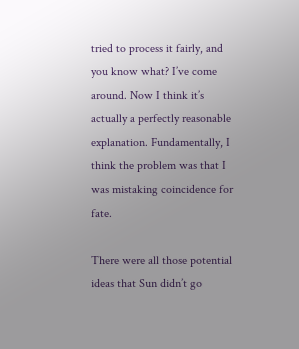tried to process it fairly, and you know what? I’ve come around. Now I think it’s actually a perfectly reasonable explanation. Fundamentally, I think the problem was that I was mistaking coincidence for fate.

There were all those potential ideas that Sun didn’t go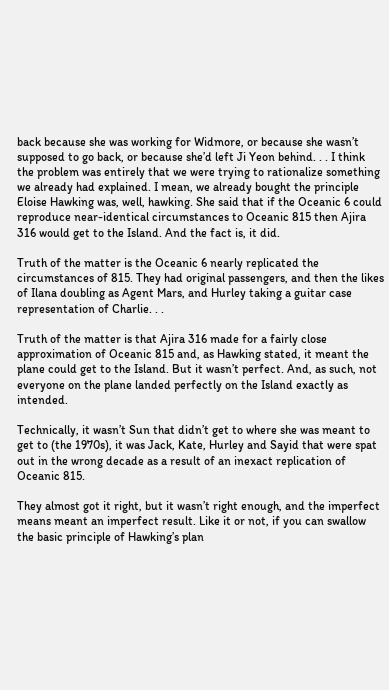back because she was working for Widmore, or because she wasn’t supposed to go back, or because she’d left Ji Yeon behind. . . I think the problem was entirely that we were trying to rationalize something we already had explained. I mean, we already bought the principle Eloise Hawking was, well, hawking. She said that if the Oceanic 6 could reproduce near-identical circumstances to Oceanic 815 then Ajira 316 would get to the Island. And the fact is, it did.

Truth of the matter is the Oceanic 6 nearly replicated the circumstances of 815. They had original passengers, and then the likes of Ilana doubling as Agent Mars, and Hurley taking a guitar case representation of Charlie. . .

Truth of the matter is that Ajira 316 made for a fairly close approximation of Oceanic 815 and, as Hawking stated, it meant the plane could get to the Island. But it wasn’t perfect. And, as such, not everyone on the plane landed perfectly on the Island exactly as intended.

Technically, it wasn’t Sun that didn’t get to where she was meant to get to (the 1970s), it was Jack, Kate, Hurley and Sayid that were spat out in the wrong decade as a result of an inexact replication of Oceanic 815.

They almost got it right, but it wasn’t right enough, and the imperfect means meant an imperfect result. Like it or not, if you can swallow the basic principle of Hawking’s plan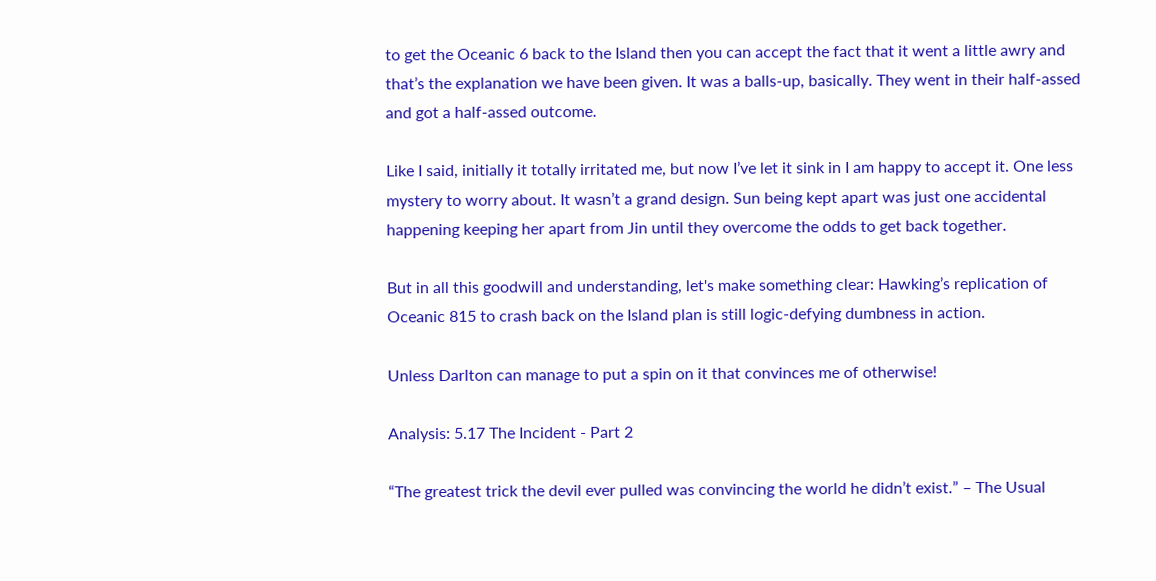to get the Oceanic 6 back to the Island then you can accept the fact that it went a little awry and that’s the explanation we have been given. It was a balls-up, basically. They went in their half-assed and got a half-assed outcome.

Like I said, initially it totally irritated me, but now I’ve let it sink in I am happy to accept it. One less mystery to worry about. It wasn’t a grand design. Sun being kept apart was just one accidental happening keeping her apart from Jin until they overcome the odds to get back together.

But in all this goodwill and understanding, let's make something clear: Hawking’s replication of Oceanic 815 to crash back on the Island plan is still logic-defying dumbness in action.

Unless Darlton can manage to put a spin on it that convinces me of otherwise!

Analysis: 5.17 The Incident - Part 2

“The greatest trick the devil ever pulled was convincing the world he didn’t exist.” – The Usual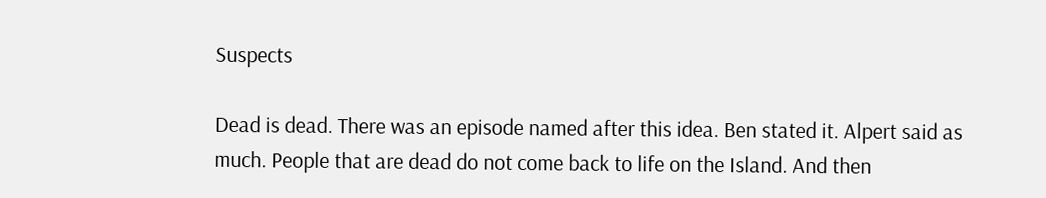Suspects

Dead is dead. There was an episode named after this idea. Ben stated it. Alpert said as much. People that are dead do not come back to life on the Island. And then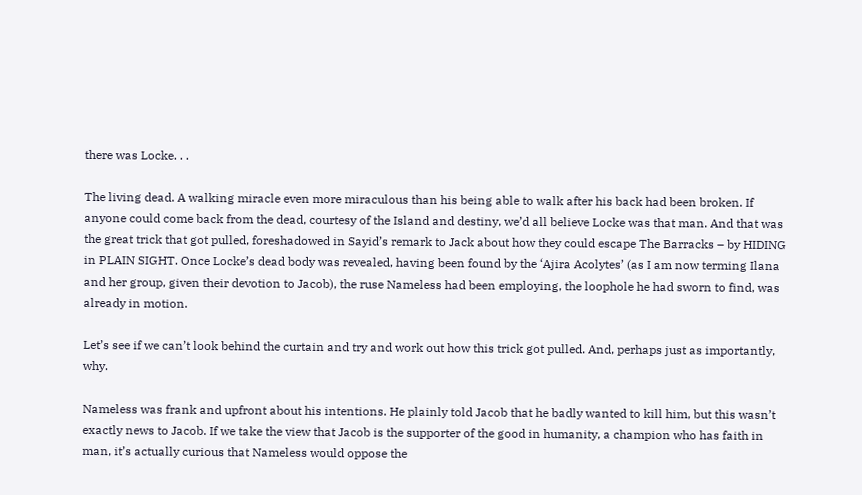there was Locke. . .

The living dead. A walking miracle even more miraculous than his being able to walk after his back had been broken. If anyone could come back from the dead, courtesy of the Island and destiny, we’d all believe Locke was that man. And that was the great trick that got pulled, foreshadowed in Sayid’s remark to Jack about how they could escape The Barracks – by HIDING in PLAIN SIGHT. Once Locke’s dead body was revealed, having been found by the ‘Ajira Acolytes’ (as I am now terming Ilana and her group, given their devotion to Jacob), the ruse Nameless had been employing, the loophole he had sworn to find, was already in motion.

Let’s see if we can’t look behind the curtain and try and work out how this trick got pulled. And, perhaps just as importantly, why.

Nameless was frank and upfront about his intentions. He plainly told Jacob that he badly wanted to kill him, but this wasn’t exactly news to Jacob. If we take the view that Jacob is the supporter of the good in humanity, a champion who has faith in man, it’s actually curious that Nameless would oppose the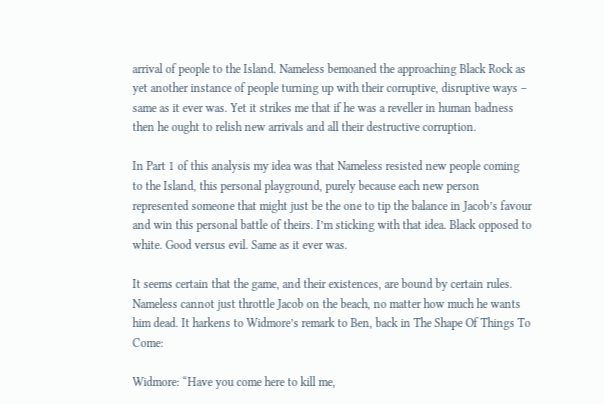arrival of people to the Island. Nameless bemoaned the approaching Black Rock as yet another instance of people turning up with their corruptive, disruptive ways – same as it ever was. Yet it strikes me that if he was a reveller in human badness then he ought to relish new arrivals and all their destructive corruption.

In Part 1 of this analysis my idea was that Nameless resisted new people coming to the Island, this personal playground, purely because each new person represented someone that might just be the one to tip the balance in Jacob’s favour and win this personal battle of theirs. I’m sticking with that idea. Black opposed to white. Good versus evil. Same as it ever was.

It seems certain that the game, and their existences, are bound by certain rules. Nameless cannot just throttle Jacob on the beach, no matter how much he wants him dead. It harkens to Widmore’s remark to Ben, back in The Shape Of Things To Come:

Widmore: “Have you come here to kill me,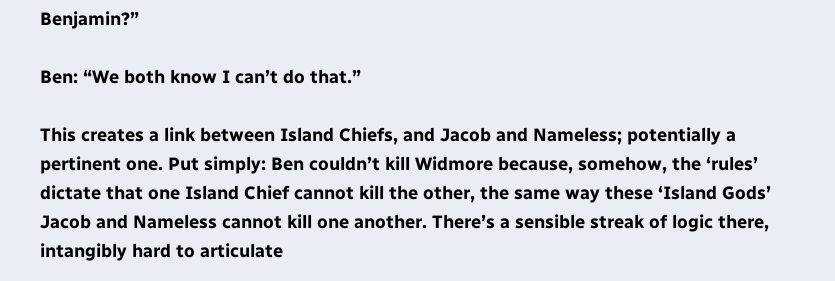Benjamin?”

Ben: “We both know I can’t do that.”

This creates a link between Island Chiefs, and Jacob and Nameless; potentially a pertinent one. Put simply: Ben couldn’t kill Widmore because, somehow, the ‘rules’ dictate that one Island Chief cannot kill the other, the same way these ‘Island Gods’ Jacob and Nameless cannot kill one another. There’s a sensible streak of logic there, intangibly hard to articulate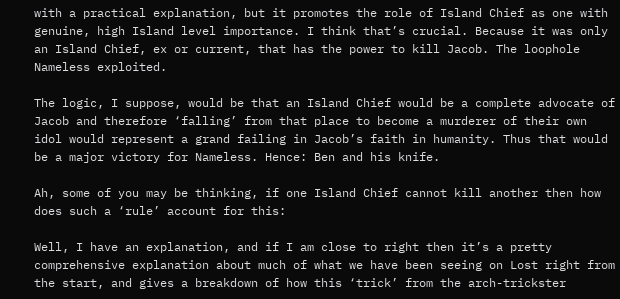with a practical explanation, but it promotes the role of Island Chief as one with genuine, high Island level importance. I think that’s crucial. Because it was only an Island Chief, ex or current, that has the power to kill Jacob. The loophole Nameless exploited.

The logic, I suppose, would be that an Island Chief would be a complete advocate of Jacob and therefore ‘falling’ from that place to become a murderer of their own idol would represent a grand failing in Jacob’s faith in humanity. Thus that would be a major victory for Nameless. Hence: Ben and his knife.

Ah, some of you may be thinking, if one Island Chief cannot kill another then how does such a ‘rule’ account for this:

Well, I have an explanation, and if I am close to right then it’s a pretty comprehensive explanation about much of what we have been seeing on Lost right from the start, and gives a breakdown of how this ‘trick’ from the arch-trickster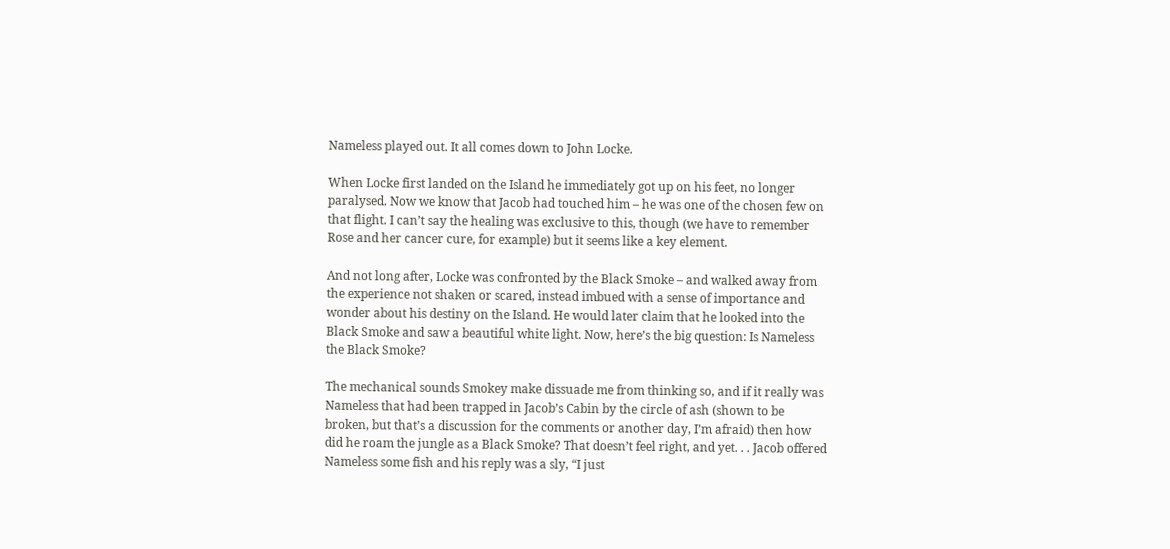Nameless played out. It all comes down to John Locke.

When Locke first landed on the Island he immediately got up on his feet, no longer paralysed. Now we know that Jacob had touched him – he was one of the chosen few on that flight. I can’t say the healing was exclusive to this, though (we have to remember Rose and her cancer cure, for example) but it seems like a key element.

And not long after, Locke was confronted by the Black Smoke – and walked away from the experience not shaken or scared, instead imbued with a sense of importance and wonder about his destiny on the Island. He would later claim that he looked into the Black Smoke and saw a beautiful white light. Now, here’s the big question: Is Nameless the Black Smoke?

The mechanical sounds Smokey make dissuade me from thinking so, and if it really was Nameless that had been trapped in Jacob’s Cabin by the circle of ash (shown to be broken, but that’s a discussion for the comments or another day, I’m afraid) then how did he roam the jungle as a Black Smoke? That doesn’t feel right, and yet. . . Jacob offered Nameless some fish and his reply was a sly, “I just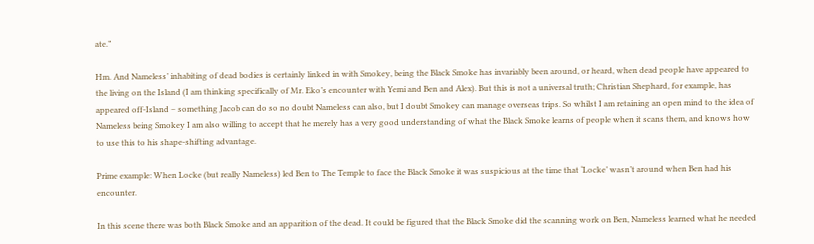ate.”

Hm. And Nameless’ inhabiting of dead bodies is certainly linked in with Smokey, being the Black Smoke has invariably been around, or heard, when dead people have appeared to the living on the Island (I am thinking specifically of Mr. Eko’s encounter with Yemi and Ben and Alex). But this is not a universal truth; Christian Shephard, for example, has appeared off-Island – something Jacob can do so no doubt Nameless can also, but I doubt Smokey can manage overseas trips. So whilst I am retaining an open mind to the idea of Nameless being Smokey I am also willing to accept that he merely has a very good understanding of what the Black Smoke learns of people when it scans them, and knows how to use this to his shape-shifting advantage.

Prime example: When Locke (but really Nameless) led Ben to The Temple to face the Black Smoke it was suspicious at the time that ‘Locke’ wasn’t around when Ben had his encounter.

In this scene there was both Black Smoke and an apparition of the dead. It could be figured that the Black Smoke did the scanning work on Ben, Nameless learned what he needed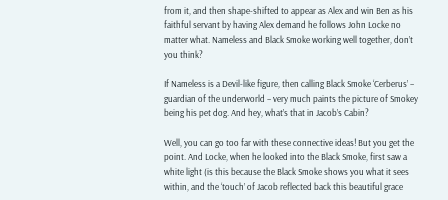from it, and then shape-shifted to appear as Alex and win Ben as his faithful servant by having Alex demand he follows John Locke no matter what. Nameless and Black Smoke working well together, don’t you think?

If Nameless is a Devil-like figure, then calling Black Smoke ‘Cerberus’ – guardian of the underworld – very much paints the picture of Smokey being his pet dog. And hey, what’s that in Jacob’s Cabin?

Well, you can go too far with these connective ideas! But you get the point. And Locke, when he looked into the Black Smoke, first saw a white light (is this because the Black Smoke shows you what it sees within, and the ‘touch’ of Jacob reflected back this beautiful grace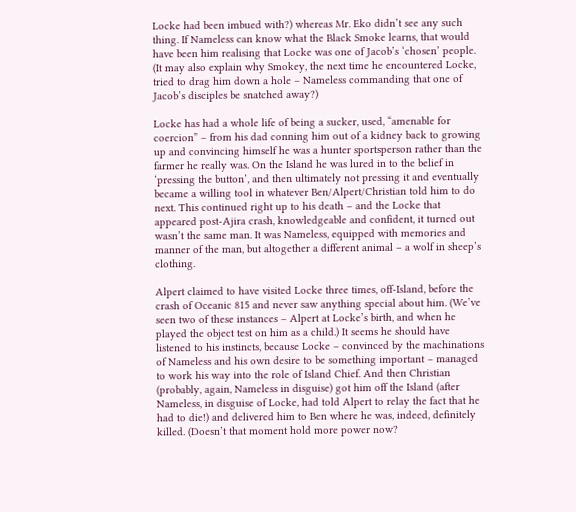Locke had been imbued with?) whereas Mr. Eko didn’t see any such thing. If Nameless can know what the Black Smoke learns, that would have been him realising that Locke was one of Jacob’s ‘chosen’ people. (It may also explain why Smokey, the next time he encountered Locke, tried to drag him down a hole – Nameless commanding that one of Jacob’s disciples be snatched away?)

Locke has had a whole life of being a sucker, used, “amenable for coercion” – from his dad conning him out of a kidney back to growing up and convincing himself he was a hunter sportsperson rather than the farmer he really was. On the Island he was lured in to the belief in ‘pressing the button’, and then ultimately not pressing it and eventually became a willing tool in whatever Ben/Alpert/Christian told him to do next. This continued right up to his death – and the Locke that appeared post-Ajira crash, knowledgeable and confident, it turned out wasn’t the same man. It was Nameless, equipped with memories and manner of the man, but altogether a different animal – a wolf in sheep’s clothing.

Alpert claimed to have visited Locke three times, off-Island, before the crash of Oceanic 815 and never saw anything special about him. (We’ve seen two of these instances – Alpert at Locke’s birth, and when he played the object test on him as a child.) It seems he should have listened to his instincts, because Locke – convinced by the machinations of Nameless and his own desire to be something important – managed to work his way into the role of Island Chief. And then Christian (probably, again, Nameless in disguise) got him off the Island (after Nameless, in disguise of Locke, had told Alpert to relay the fact that he had to die!) and delivered him to Ben where he was, indeed, definitely killed. (Doesn’t that moment hold more power now?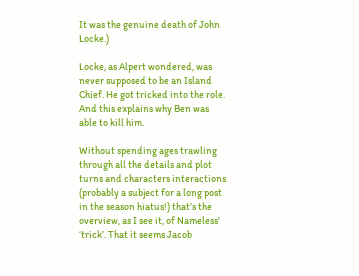It was the genuine death of John Locke.)

Locke, as Alpert wondered, was never supposed to be an Island Chief. He got tricked into the role. And this explains why Ben was able to kill him.

Without spending ages trawling through all the details and plot turns and characters interactions (probably a subject for a long post in the season hiatus!) that’s the overview, as I see it, of Nameless’ ‘trick’. That it seems Jacob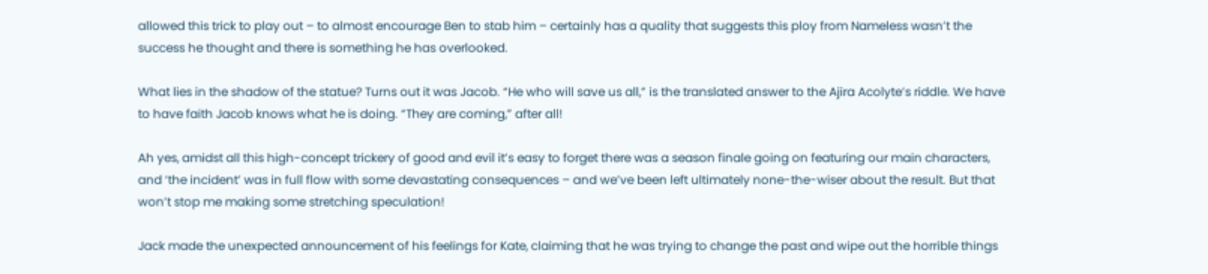allowed this trick to play out – to almost encourage Ben to stab him – certainly has a quality that suggests this ploy from Nameless wasn’t the success he thought and there is something he has overlooked.

What lies in the shadow of the statue? Turns out it was Jacob. “He who will save us all,” is the translated answer to the Ajira Acolyte’s riddle. We have to have faith Jacob knows what he is doing. “They are coming,” after all!

Ah yes, amidst all this high-concept trickery of good and evil it’s easy to forget there was a season finale going on featuring our main characters, and ‘the incident’ was in full flow with some devastating consequences – and we’ve been left ultimately none-the-wiser about the result. But that won’t stop me making some stretching speculation!

Jack made the unexpected announcement of his feelings for Kate, claiming that he was trying to change the past and wipe out the horrible things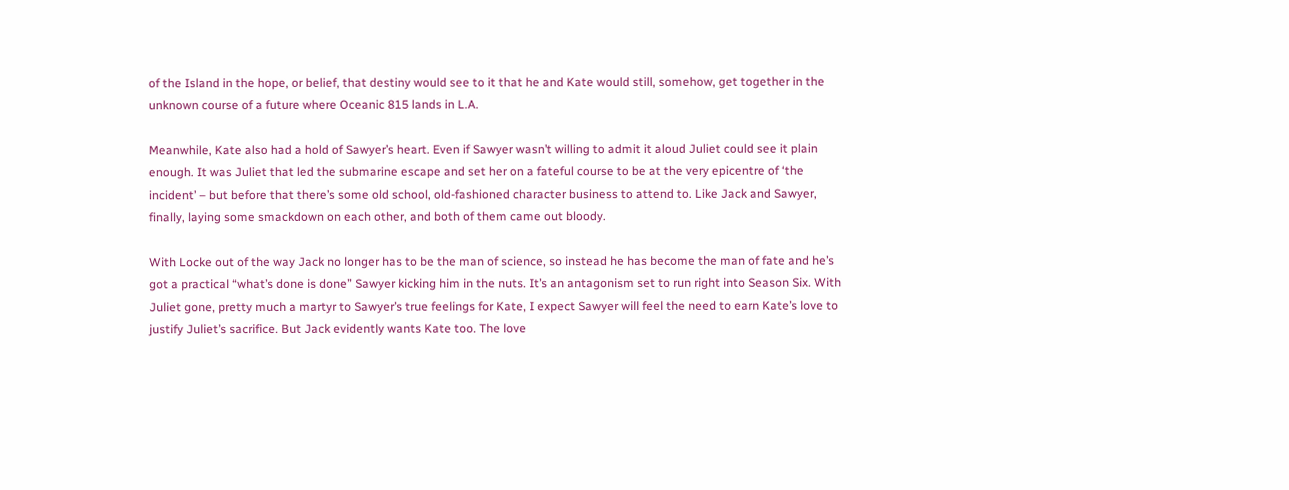of the Island in the hope, or belief, that destiny would see to it that he and Kate would still, somehow, get together in the unknown course of a future where Oceanic 815 lands in L.A.

Meanwhile, Kate also had a hold of Sawyer’s heart. Even if Sawyer wasn’t willing to admit it aloud Juliet could see it plain enough. It was Juliet that led the submarine escape and set her on a fateful course to be at the very epicentre of ‘the incident’ – but before that there’s some old school, old-fashioned character business to attend to. Like Jack and Sawyer, finally, laying some smackdown on each other, and both of them came out bloody.

With Locke out of the way Jack no longer has to be the man of science, so instead he has become the man of fate and he’s got a practical “what’s done is done” Sawyer kicking him in the nuts. It’s an antagonism set to run right into Season Six. With Juliet gone, pretty much a martyr to Sawyer’s true feelings for Kate, I expect Sawyer will feel the need to earn Kate’s love to justify Juliet’s sacrifice. But Jack evidently wants Kate too. The love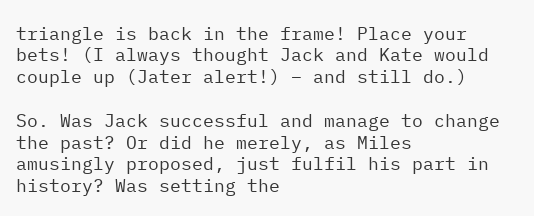triangle is back in the frame! Place your bets! (I always thought Jack and Kate would couple up (Jater alert!) – and still do.)

So. Was Jack successful and manage to change the past? Or did he merely, as Miles amusingly proposed, just fulfil his part in history? Was setting the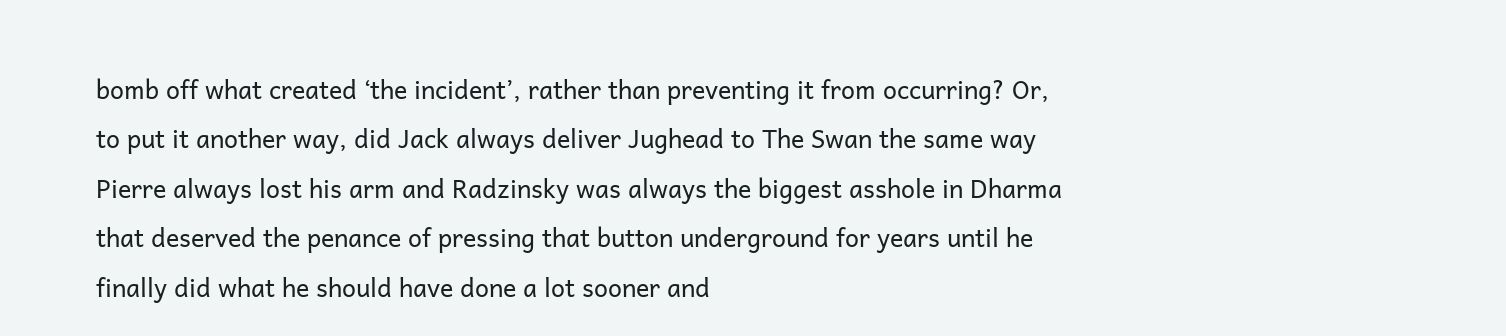bomb off what created ‘the incident’, rather than preventing it from occurring? Or, to put it another way, did Jack always deliver Jughead to The Swan the same way Pierre always lost his arm and Radzinsky was always the biggest asshole in Dharma that deserved the penance of pressing that button underground for years until he finally did what he should have done a lot sooner and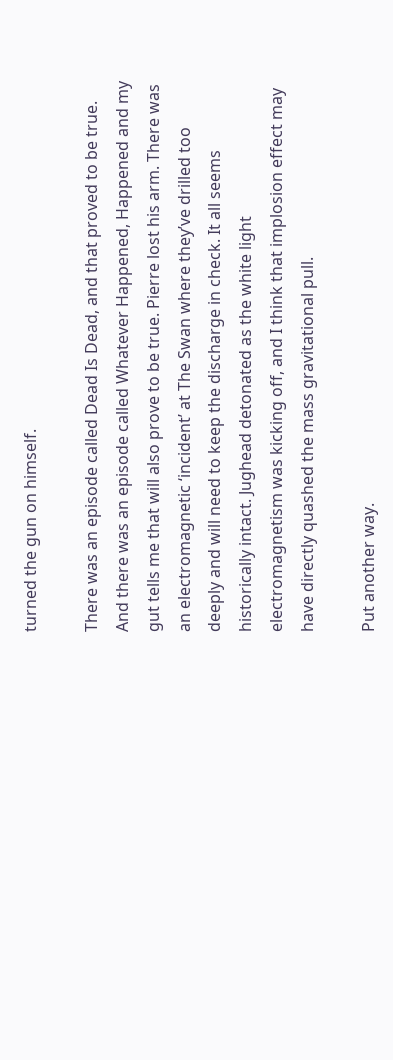turned the gun on himself.

There was an episode called Dead Is Dead, and that proved to be true. And there was an episode called Whatever Happened, Happened and my gut tells me that will also prove to be true. Pierre lost his arm. There was an electromagnetic ‘incident’ at The Swan where they’ve drilled too deeply and will need to keep the discharge in check. It all seems historically intact. Jughead detonated as the white light electromagnetism was kicking off, and I think that implosion effect may have directly quashed the mass gravitational pull.

Put another way.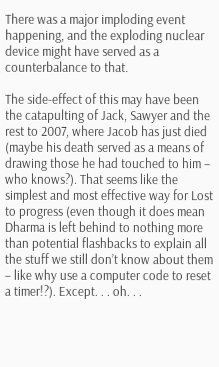There was a major imploding event happening, and the exploding nuclear device might have served as a counterbalance to that.

The side-effect of this may have been the catapulting of Jack, Sawyer and the rest to 2007, where Jacob has just died (maybe his death served as a means of drawing those he had touched to him – who knows?). That seems like the simplest and most effective way for Lost to progress (even though it does mean Dharma is left behind to nothing more than potential flashbacks to explain all the stuff we still don’t know about them – like why use a computer code to reset a timer!?). Except. . . oh. . .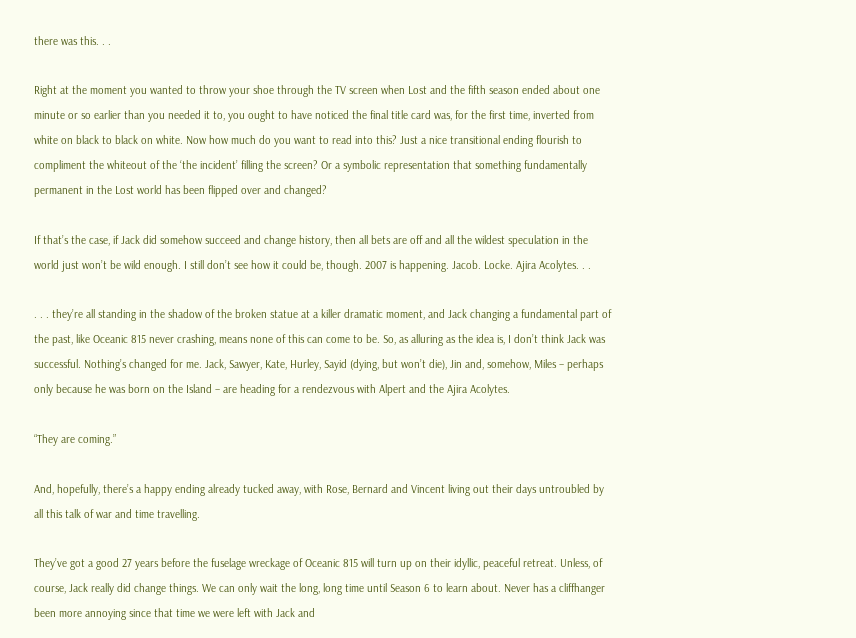there was this. . .

Right at the moment you wanted to throw your shoe through the TV screen when Lost and the fifth season ended about one minute or so earlier than you needed it to, you ought to have noticed the final title card was, for the first time, inverted from white on black to black on white. Now how much do you want to read into this? Just a nice transitional ending flourish to compliment the whiteout of the ‘the incident’ filling the screen? Or a symbolic representation that something fundamentally permanent in the Lost world has been flipped over and changed?

If that’s the case, if Jack did somehow succeed and change history, then all bets are off and all the wildest speculation in the world just won’t be wild enough. I still don’t see how it could be, though. 2007 is happening. Jacob. Locke. Ajira Acolytes. . .

. . . they’re all standing in the shadow of the broken statue at a killer dramatic moment, and Jack changing a fundamental part of the past, like Oceanic 815 never crashing, means none of this can come to be. So, as alluring as the idea is, I don’t think Jack was successful. Nothing’s changed for me. Jack, Sawyer, Kate, Hurley, Sayid (dying, but won’t die), Jin and, somehow, Miles – perhaps only because he was born on the Island – are heading for a rendezvous with Alpert and the Ajira Acolytes.

“They are coming.”

And, hopefully, there’s a happy ending already tucked away, with Rose, Bernard and Vincent living out their days untroubled by all this talk of war and time travelling.

They’ve got a good 27 years before the fuselage wreckage of Oceanic 815 will turn up on their idyllic, peaceful retreat. Unless, of course, Jack really did change things. We can only wait the long, long time until Season 6 to learn about. Never has a cliffhanger been more annoying since that time we were left with Jack and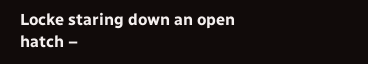Locke staring down an open hatch –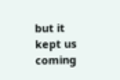but it kept us coming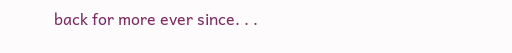back for more ever since. . .